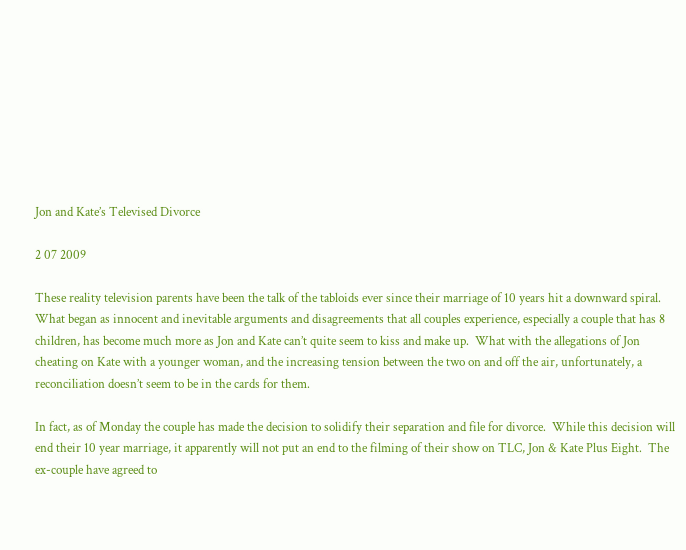Jon and Kate’s Televised Divorce

2 07 2009

These reality television parents have been the talk of the tabloids ever since their marriage of 10 years hit a downward spiral.  What began as innocent and inevitable arguments and disagreements that all couples experience, especially a couple that has 8 children, has become much more as Jon and Kate can’t quite seem to kiss and make up.  What with the allegations of Jon cheating on Kate with a younger woman, and the increasing tension between the two on and off the air, unfortunately, a reconciliation doesn’t seem to be in the cards for them.

In fact, as of Monday the couple has made the decision to solidify their separation and file for divorce.  While this decision will end their 10 year marriage, it apparently will not put an end to the filming of their show on TLC, Jon & Kate Plus Eight.  The ex-couple have agreed to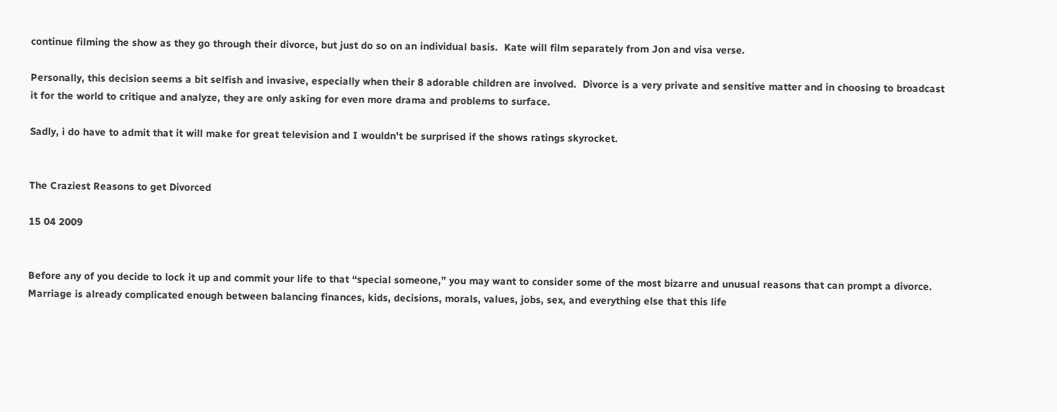continue filming the show as they go through their divorce, but just do so on an individual basis.  Kate will film separately from Jon and visa verse.

Personally, this decision seems a bit selfish and invasive, especially when their 8 adorable children are involved.  Divorce is a very private and sensitive matter and in choosing to broadcast it for the world to critique and analyze, they are only asking for even more drama and problems to surface.

Sadly, i do have to admit that it will make for great television and I wouldn’t be surprised if the shows ratings skyrocket.


The Craziest Reasons to get Divorced

15 04 2009


Before any of you decide to lock it up and commit your life to that “special someone,” you may want to consider some of the most bizarre and unusual reasons that can prompt a divorce.  Marriage is already complicated enough between balancing finances, kids, decisions, morals, values, jobs, sex, and everything else that this life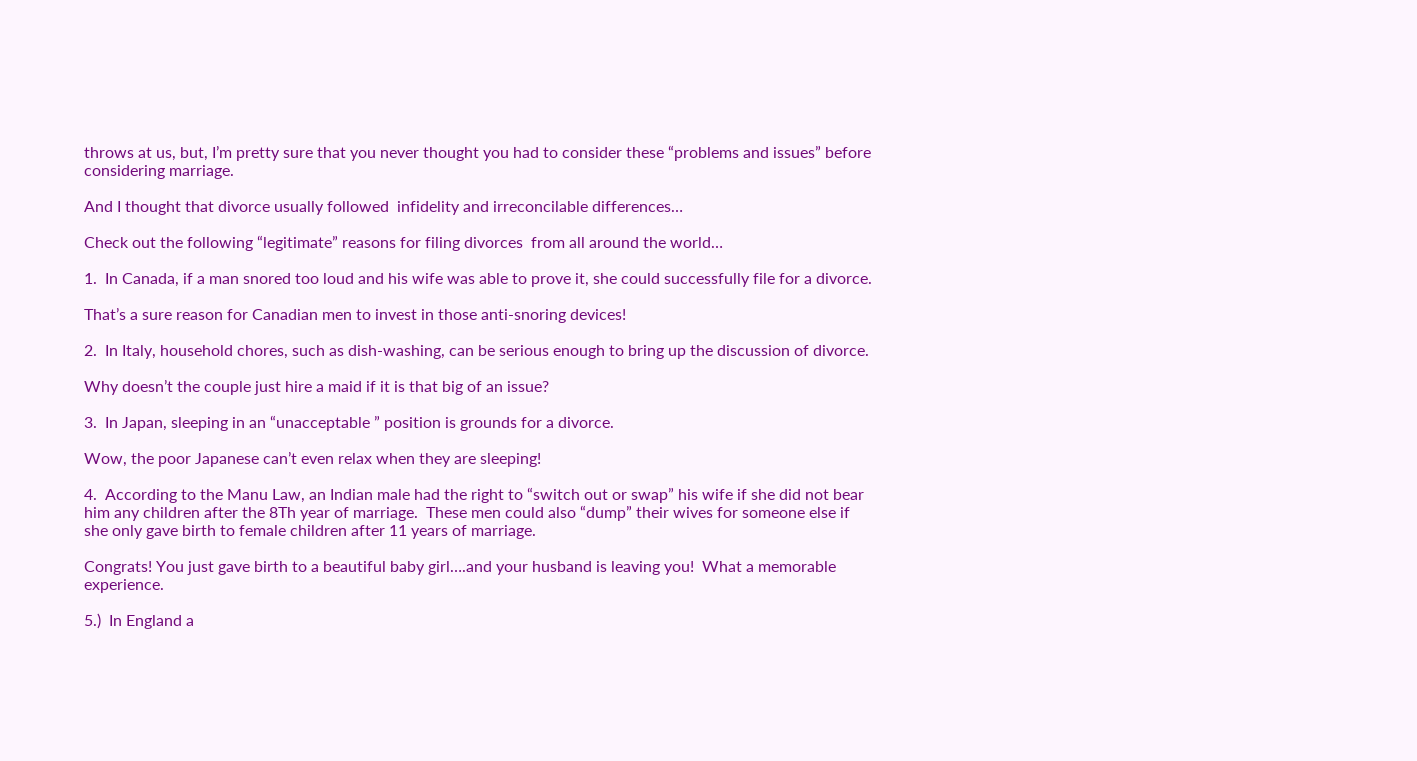throws at us, but, I’m pretty sure that you never thought you had to consider these “problems and issues” before considering marriage.

And I thought that divorce usually followed  infidelity and irreconcilable differences…

Check out the following “legitimate” reasons for filing divorces  from all around the world…

1.  In Canada, if a man snored too loud and his wife was able to prove it, she could successfully file for a divorce.

That’s a sure reason for Canadian men to invest in those anti-snoring devices!

2.  In Italy, household chores, such as dish-washing, can be serious enough to bring up the discussion of divorce.

Why doesn’t the couple just hire a maid if it is that big of an issue?

3.  In Japan, sleeping in an “unacceptable ” position is grounds for a divorce.

Wow, the poor Japanese can’t even relax when they are sleeping!

4.  According to the Manu Law, an Indian male had the right to “switch out or swap” his wife if she did not bear him any children after the 8Th year of marriage.  These men could also “dump” their wives for someone else if she only gave birth to female children after 11 years of marriage.

Congrats! You just gave birth to a beautiful baby girl….and your husband is leaving you!  What a memorable experience.

5.)  In England a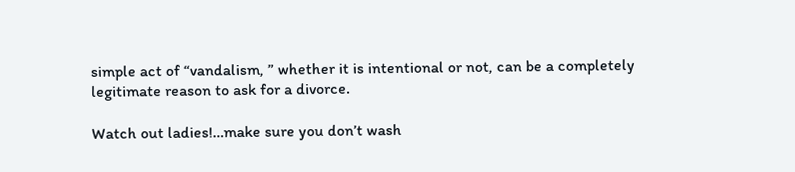simple act of “vandalism, ” whether it is intentional or not, can be a completely legitimate reason to ask for a divorce.

Watch out ladies!…make sure you don’t wash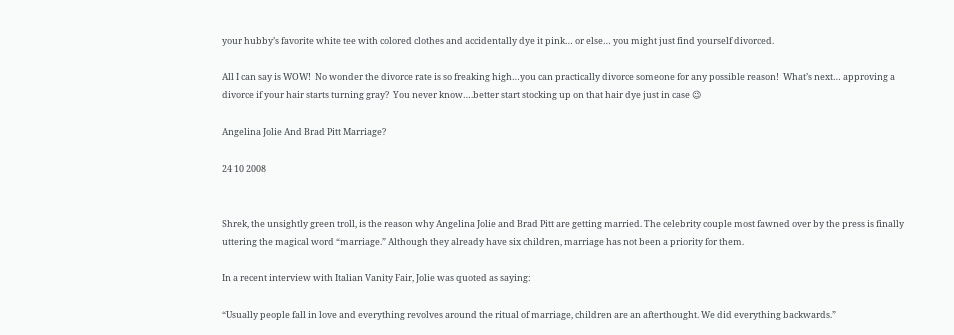your hubby’s favorite white tee with colored clothes and accidentally dye it pink… or else… you might just find yourself divorced.

All I can say is WOW!  No wonder the divorce rate is so freaking high…you can practically divorce someone for any possible reason!  What’s next… approving a divorce if your hair starts turning gray?  You never know….better start stocking up on that hair dye just in case 😉

Angelina Jolie And Brad Pitt Marriage?

24 10 2008


Shrek, the unsightly green troll, is the reason why Angelina Jolie and Brad Pitt are getting married. The celebrity couple most fawned over by the press is finally uttering the magical word “marriage.” Although they already have six children, marriage has not been a priority for them.

In a recent interview with Italian Vanity Fair, Jolie was quoted as saying:

“Usually people fall in love and everything revolves around the ritual of marriage, children are an afterthought. We did everything backwards.”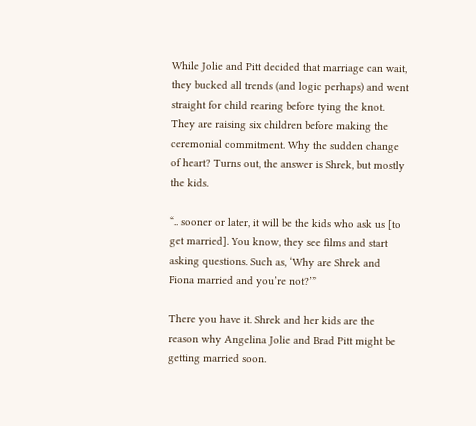While Jolie and Pitt decided that marriage can wait, they bucked all trends (and logic perhaps) and went straight for child rearing before tying the knot. They are raising six children before making the ceremonial commitment. Why the sudden change of heart? Turns out, the answer is Shrek, but mostly the kids.

“.. sooner or later, it will be the kids who ask us [to get married]. You know, they see films and start asking questions. Such as, ‘Why are Shrek and Fiona married and you’re not?’”

There you have it. Shrek and her kids are the reason why Angelina Jolie and Brad Pitt might be getting married soon.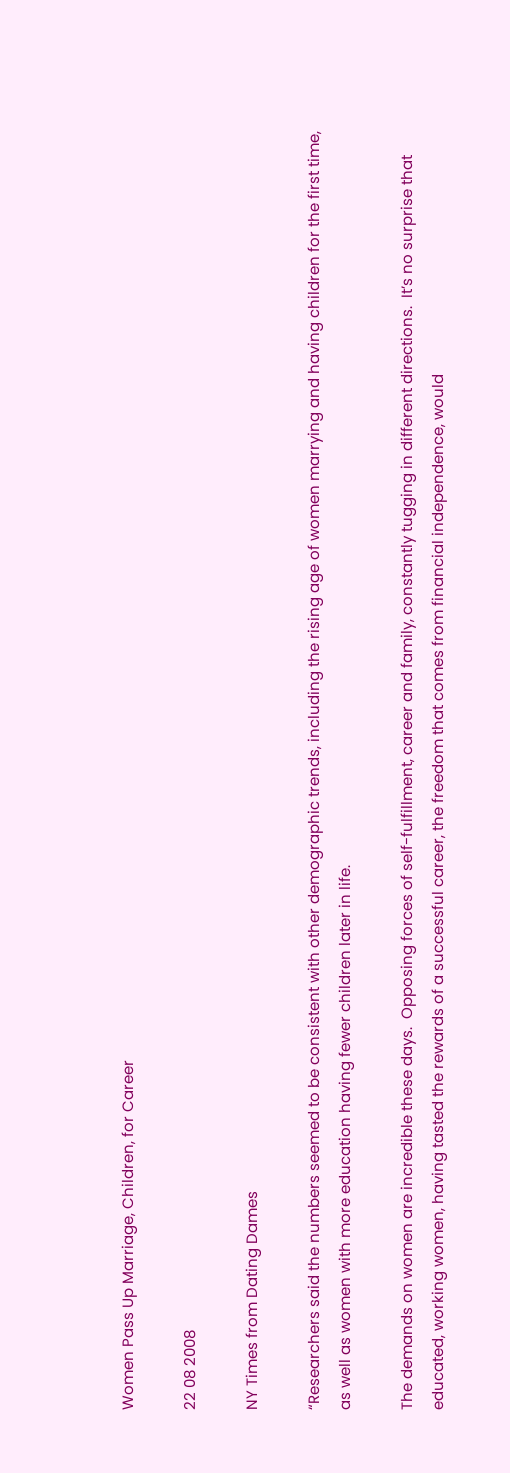Women Pass Up Marriage, Children, for Career

22 08 2008

NY Times from Dating Dames

“Researchers said the numbers seemed to be consistent with other demographic trends, including the rising age of women marrying and having children for the first time, as well as women with more education having fewer children later in life.

The demands on women are incredible these days.  Opposing forces of self-fulfillment, career and family, constantly tugging in different directions.  It’s no surprise that educated, working women, having tasted the rewards of a successful career, the freedom that comes from financial independence, would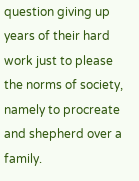question giving up years of their hard work just to please the norms of society, namely to procreate and shepherd over a family.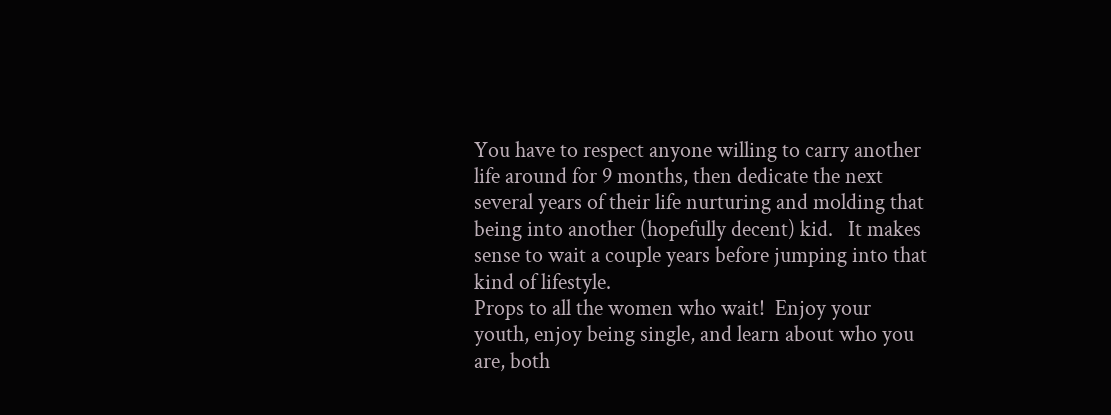You have to respect anyone willing to carry another life around for 9 months, then dedicate the next several years of their life nurturing and molding that being into another (hopefully decent) kid.   It makes sense to wait a couple years before jumping into that kind of lifestyle.
Props to all the women who wait!  Enjoy your youth, enjoy being single, and learn about who you are, both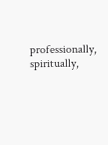professionally, spiritually,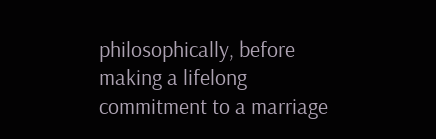philosophically, before making a lifelong commitment to a marriage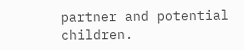partner and potential children.